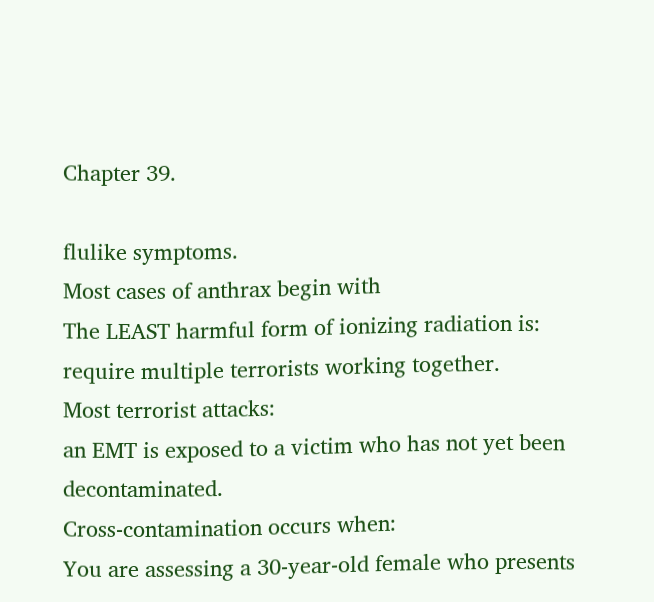Chapter 39.

flulike symptoms.
Most cases of anthrax begin with
The LEAST harmful form of ionizing radiation is:
require multiple terrorists working together.
Most terrorist attacks:
an EMT is exposed to a victim who has not yet been decontaminated.
Cross-contamination occurs when:
You are assessing a 30-year-old female who presents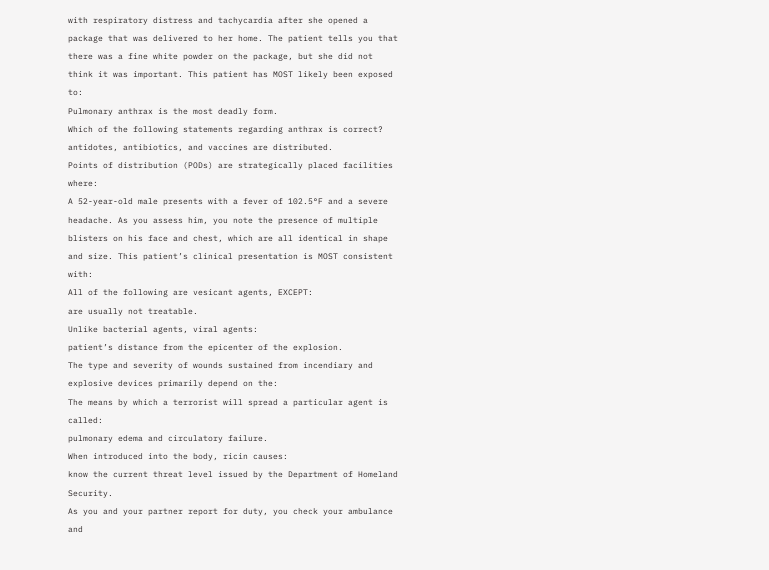with respiratory distress and tachycardia after she opened a package that was delivered to her home. The patient tells you that there was a fine white powder on the package, but she did not think it was important. This patient has MOST likely been exposed to:
Pulmonary anthrax is the most deadly form.
Which of the following statements regarding anthrax is correct?
antidotes, antibiotics, and vaccines are distributed.
Points of distribution (PODs) are strategically placed facilities where:
A 52-year-old male presents with a fever of 102.5°F and a severe headache. As you assess him, you note the presence of multiple blisters on his face and chest, which are all identical in shape and size. This patient’s clinical presentation is MOST consistent with:
All of the following are vesicant agents, EXCEPT:
are usually not treatable.
Unlike bacterial agents, viral agents:
patient’s distance from the epicenter of the explosion.
The type and severity of wounds sustained from incendiary and explosive devices primarily depend on the:
The means by which a terrorist will spread a particular agent is called:
pulmonary edema and circulatory failure.
When introduced into the body, ricin causes:
know the current threat level issued by the Department of Homeland Security.
As you and your partner report for duty, you check your ambulance and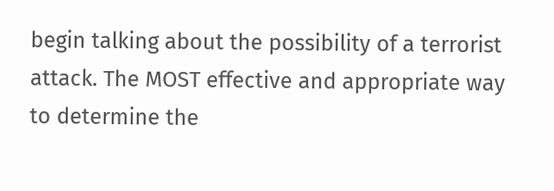begin talking about the possibility of a terrorist attack. The MOST effective and appropriate way to determine the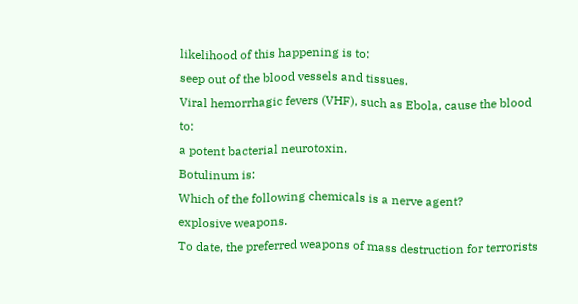likelihood of this happening is to:
seep out of the blood vessels and tissues.
Viral hemorrhagic fevers (VHF), such as Ebola, cause the blood to:
a potent bacterial neurotoxin.
Botulinum is:
Which of the following chemicals is a nerve agent?
explosive weapons.
To date, the preferred weapons of mass destruction for terrorists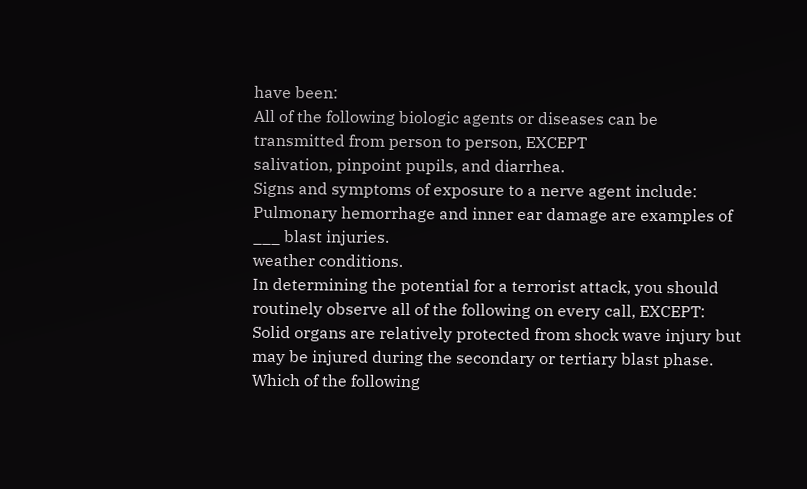have been:
All of the following biologic agents or diseases can be transmitted from person to person, EXCEPT
salivation, pinpoint pupils, and diarrhea.
Signs and symptoms of exposure to a nerve agent include:
Pulmonary hemorrhage and inner ear damage are examples of ___ blast injuries.
weather conditions.
In determining the potential for a terrorist attack, you should routinely observe all of the following on every call, EXCEPT:
Solid organs are relatively protected from shock wave injury but may be injured during the secondary or tertiary blast phase.
Which of the following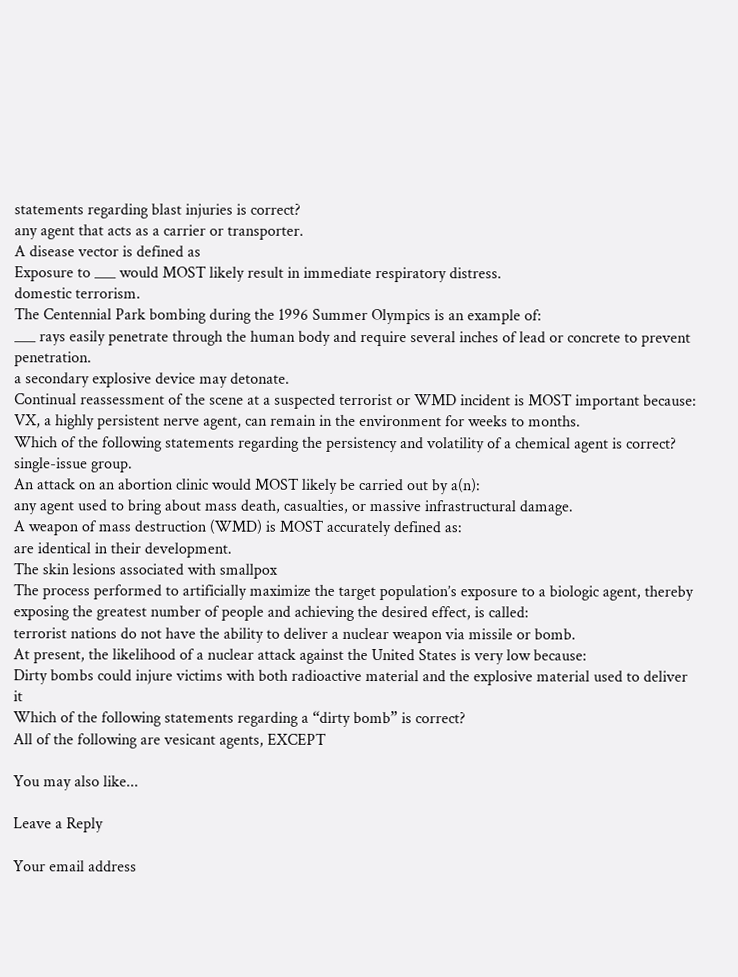statements regarding blast injuries is correct?
any agent that acts as a carrier or transporter.
A disease vector is defined as
Exposure to ___ would MOST likely result in immediate respiratory distress.
domestic terrorism.
The Centennial Park bombing during the 1996 Summer Olympics is an example of:
___ rays easily penetrate through the human body and require several inches of lead or concrete to prevent penetration.
a secondary explosive device may detonate.
Continual reassessment of the scene at a suspected terrorist or WMD incident is MOST important because:
VX, a highly persistent nerve agent, can remain in the environment for weeks to months.
Which of the following statements regarding the persistency and volatility of a chemical agent is correct?
single-issue group.
An attack on an abortion clinic would MOST likely be carried out by a(n):
any agent used to bring about mass death, casualties, or massive infrastructural damage.
A weapon of mass destruction (WMD) is MOST accurately defined as:
are identical in their development.
The skin lesions associated with smallpox
The process performed to artificially maximize the target population’s exposure to a biologic agent, thereby exposing the greatest number of people and achieving the desired effect, is called:
terrorist nations do not have the ability to deliver a nuclear weapon via missile or bomb.
At present, the likelihood of a nuclear attack against the United States is very low because:
Dirty bombs could injure victims with both radioactive material and the explosive material used to deliver it
Which of the following statements regarding a “dirty bomb” is correct?
All of the following are vesicant agents, EXCEPT

You may also like...

Leave a Reply

Your email address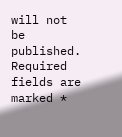will not be published. Required fields are marked *